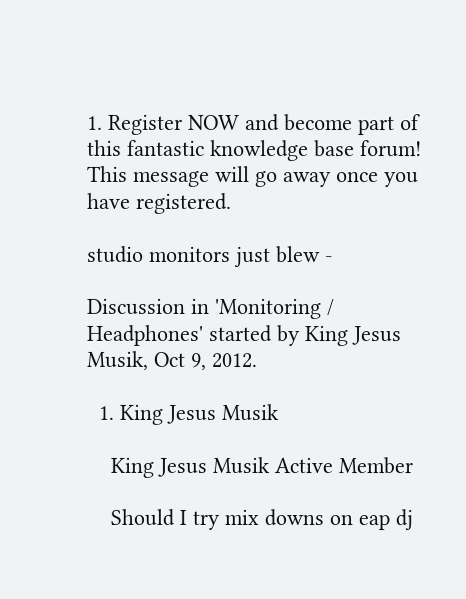1. Register NOW and become part of this fantastic knowledge base forum! This message will go away once you have registered.

studio monitors just blew -

Discussion in 'Monitoring / Headphones' started by King Jesus Musik, Oct 9, 2012.

  1. King Jesus Musik

    King Jesus Musik Active Member

    Should I try mix downs on eap dj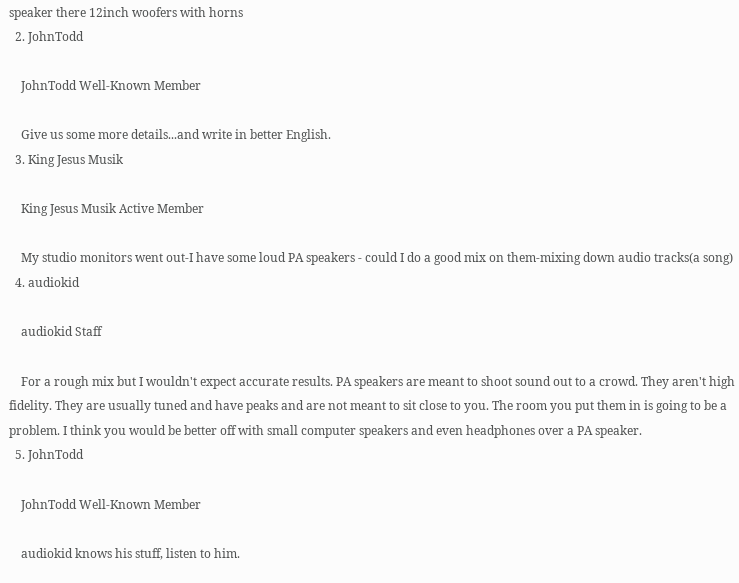speaker there 12inch woofers with horns
  2. JohnTodd

    JohnTodd Well-Known Member

    Give us some more details...and write in better English.
  3. King Jesus Musik

    King Jesus Musik Active Member

    My studio monitors went out-I have some loud PA speakers - could I do a good mix on them-mixing down audio tracks(a song)
  4. audiokid

    audiokid Staff

    For a rough mix but I wouldn't expect accurate results. PA speakers are meant to shoot sound out to a crowd. They aren't high fidelity. They are usually tuned and have peaks and are not meant to sit close to you. The room you put them in is going to be a problem. I think you would be better off with small computer speakers and even headphones over a PA speaker.
  5. JohnTodd

    JohnTodd Well-Known Member

    audiokid knows his stuff, listen to him.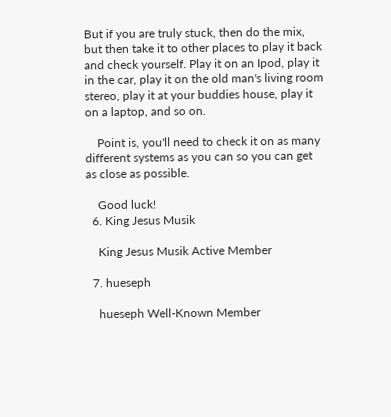But if you are truly stuck, then do the mix, but then take it to other places to play it back and check yourself. Play it on an Ipod, play it in the car, play it on the old man's living room stereo, play it at your buddies house, play it on a laptop, and so on.

    Point is, you'll need to check it on as many different systems as you can so you can get as close as possible.

    Good luck!
  6. King Jesus Musik

    King Jesus Musik Active Member

  7. hueseph

    hueseph Well-Known Member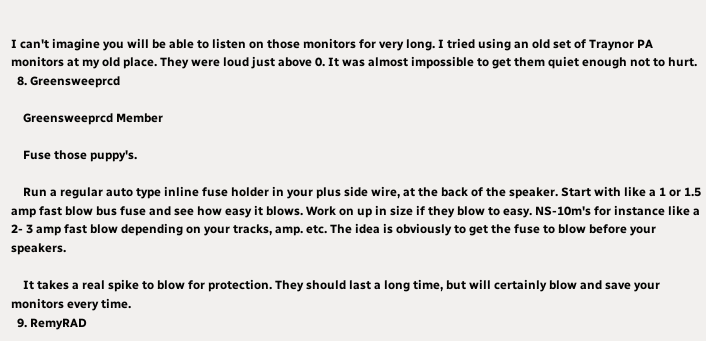I can't imagine you will be able to listen on those monitors for very long. I tried using an old set of Traynor PA monitors at my old place. They were loud just above 0. It was almost impossible to get them quiet enough not to hurt.
  8. Greensweeprcd

    Greensweeprcd Member

    Fuse those puppy's.

    Run a regular auto type inline fuse holder in your plus side wire, at the back of the speaker. Start with like a 1 or 1.5 amp fast blow bus fuse and see how easy it blows. Work on up in size if they blow to easy. NS-10m's for instance like a 2- 3 amp fast blow depending on your tracks, amp. etc. The idea is obviously to get the fuse to blow before your speakers.

    It takes a real spike to blow for protection. They should last a long time, but will certainly blow and save your monitors every time.
  9. RemyRAD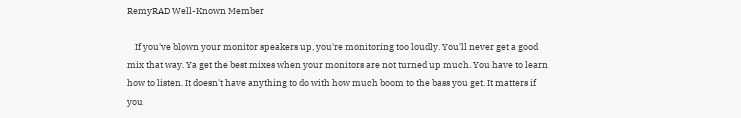RemyRAD Well-Known Member

    If you've blown your monitor speakers up, you're monitoring too loudly. You'll never get a good mix that way. Ya get the best mixes when your monitors are not turned up much. You have to learn how to listen. It doesn't have anything to do with how much boom to the bass you get. It matters if you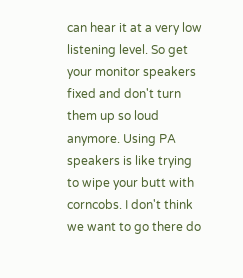can hear it at a very low listening level. So get your monitor speakers fixed and don't turn them up so loud anymore. Using PA speakers is like trying to wipe your butt with corncobs. I don't think we want to go there do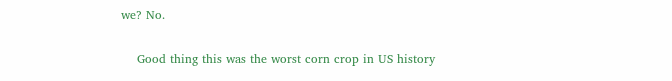we? No.

    Good thing this was the worst corn crop in US history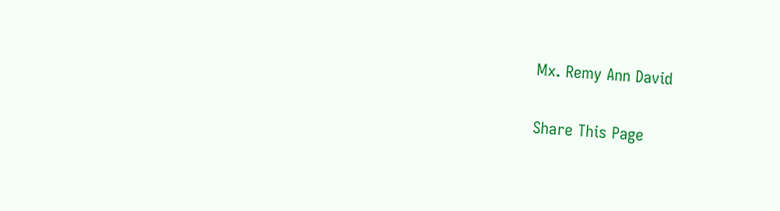Mx. Remy Ann David

Share This Page